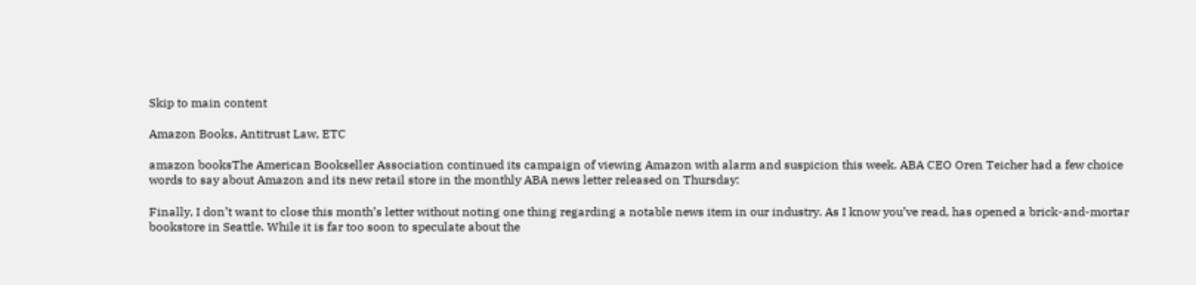Skip to main content

Amazon Books, Antitrust Law, ETC

amazon booksThe American Bookseller Association continued its campaign of viewing Amazon with alarm and suspicion this week. ABA CEO Oren Teicher had a few choice words to say about Amazon and its new retail store in the monthly ABA news letter released on Thursday:

Finally, I don’t want to close this month’s letter without noting one thing regarding a notable news item in our industry. As I know you’ve read, has opened a brick-and-mortar bookstore in Seattle. While it is far too soon to speculate about the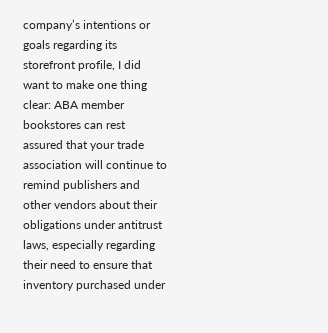company’s intentions or goals regarding its storefront profile, I did want to make one thing clear: ABA member bookstores can rest assured that your trade association will continue to remind publishers and other vendors about their obligations under antitrust laws, especially regarding their need to ensure that inventory purchased under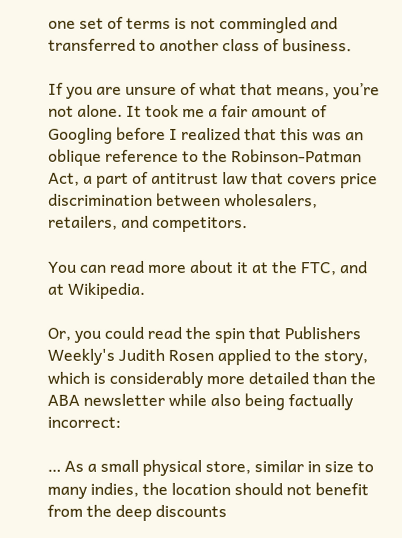one set of terms is not commingled and transferred to another class of business.

If you are unsure of what that means, you’re not alone. It took me a fair amount of Googling before I realized that this was an oblique reference to the Robinson-Patman Act, a part of antitrust law that covers price discrimination between wholesalers, retailers, and competitors.

You can read more about it at the FTC, and at Wikipedia.

Or, you could read the spin that Publishers Weekly's Judith Rosen applied to the story, which is considerably more detailed than the ABA newsletter while also being factually incorrect:

… As a small physical store, similar in size to many indies, the location should not benefit from the deep discounts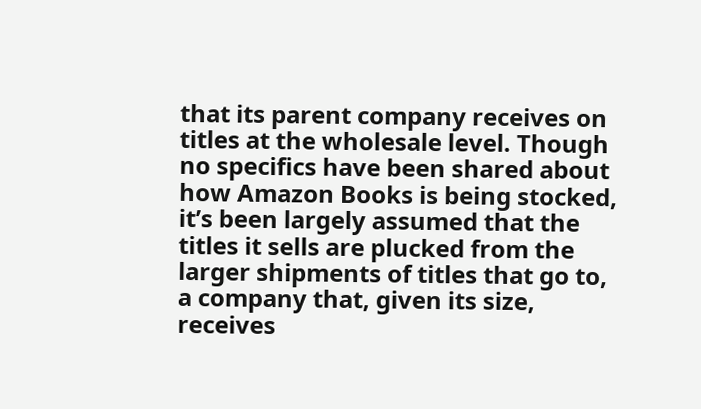that its parent company receives on titles at the wholesale level. Though no specifics have been shared about how Amazon Books is being stocked, it’s been largely assumed that the titles it sells are plucked from the larger shipments of titles that go to, a company that, given its size, receives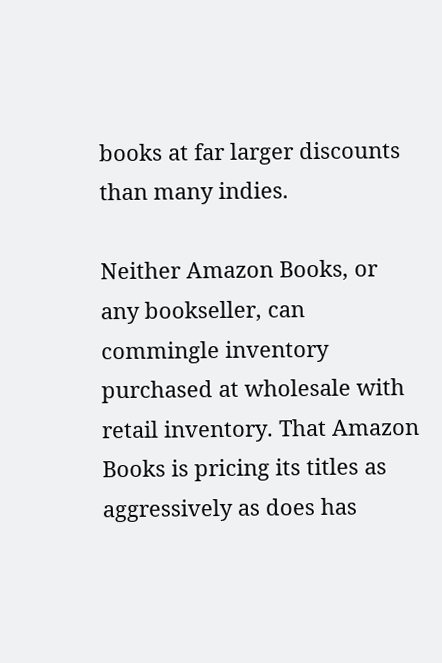books at far larger discounts than many indies.

Neither Amazon Books, or any bookseller, can commingle inventory purchased at wholesale with retail inventory. That Amazon Books is pricing its titles as aggressively as does has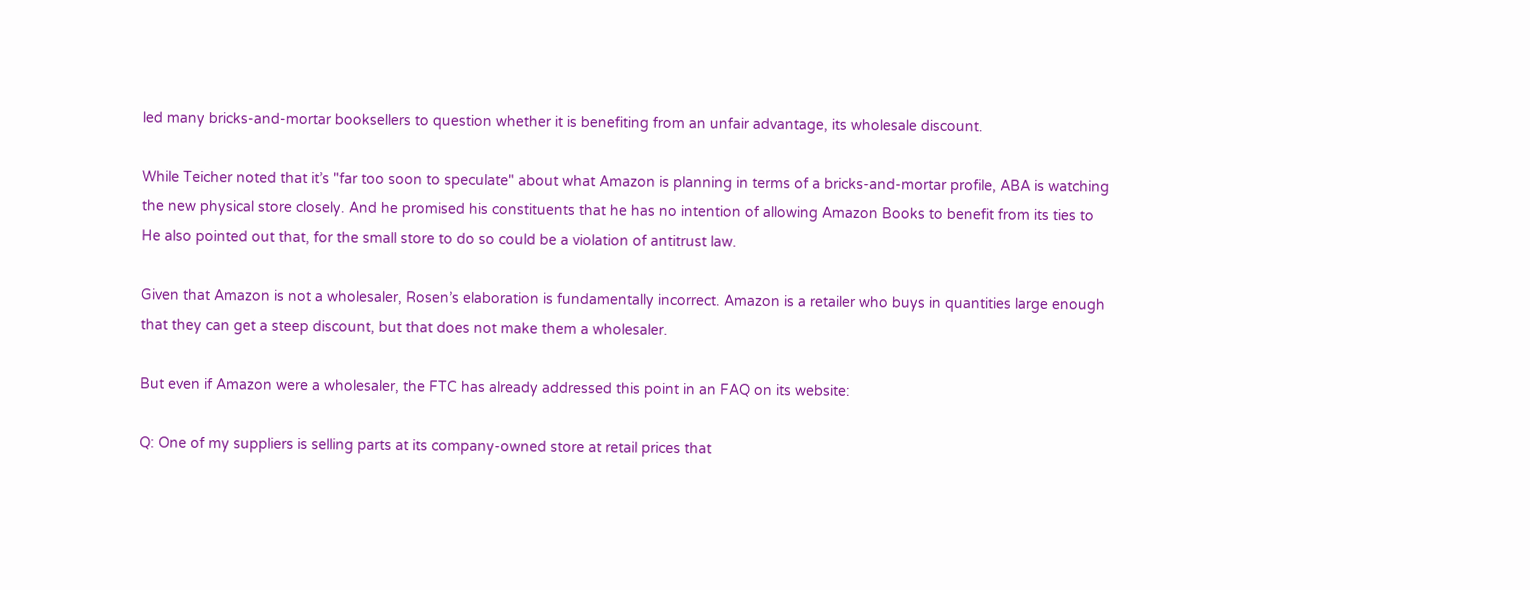led many bricks-and-mortar booksellers to question whether it is benefiting from an unfair advantage, its wholesale discount.

While Teicher noted that it’s "far too soon to speculate" about what Amazon is planning in terms of a bricks-and-mortar profile, ABA is watching the new physical store closely. And he promised his constituents that he has no intention of allowing Amazon Books to benefit from its ties to He also pointed out that, for the small store to do so could be a violation of antitrust law.

Given that Amazon is not a wholesaler, Rosen’s elaboration is fundamentally incorrect. Amazon is a retailer who buys in quantities large enough that they can get a steep discount, but that does not make them a wholesaler.

But even if Amazon were a wholesaler, the FTC has already addressed this point in an FAQ on its website:

Q: One of my suppliers is selling parts at its company-owned store at retail prices that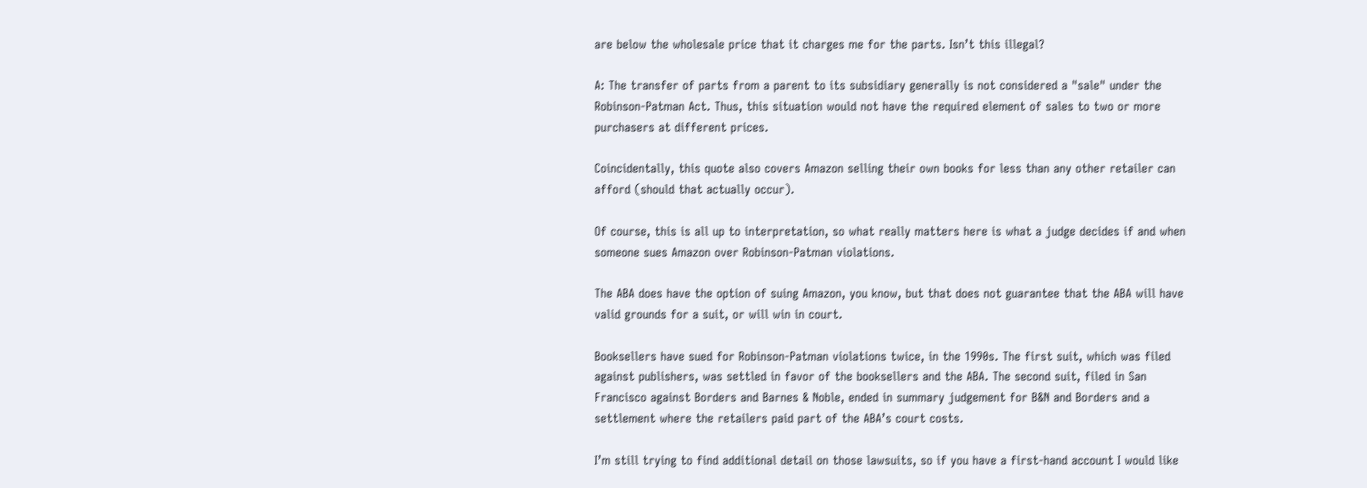are below the wholesale price that it charges me for the parts. Isn’t this illegal?

A: The transfer of parts from a parent to its subsidiary generally is not considered a "sale" under the Robinson-Patman Act. Thus, this situation would not have the required element of sales to two or more purchasers at different prices.

Coincidentally, this quote also covers Amazon selling their own books for less than any other retailer can afford (should that actually occur).

Of course, this is all up to interpretation, so what really matters here is what a judge decides if and when someone sues Amazon over Robinson-Patman violations.

The ABA does have the option of suing Amazon, you know, but that does not guarantee that the ABA will have valid grounds for a suit, or will win in court.

Booksellers have sued for Robinson-Patman violations twice, in the 1990s. The first suit, which was filed against publishers, was settled in favor of the booksellers and the ABA. The second suit, filed in San Francisco against Borders and Barnes & Noble, ended in summary judgement for B&N and Borders and a settlement where the retailers paid part of the ABA’s court costs.

I’m still trying to find additional detail on those lawsuits, so if you have a first-hand account I would like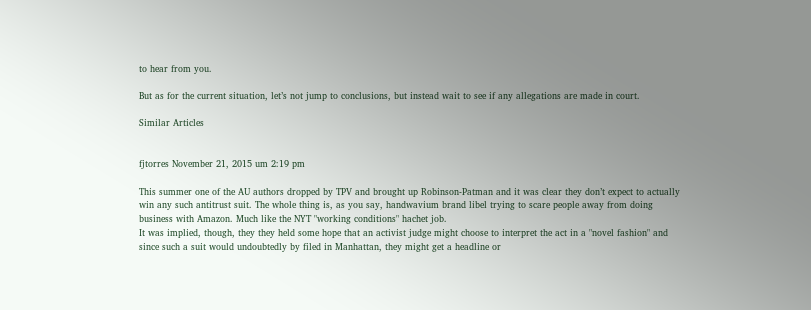to hear from you.

But as for the current situation, let’s not jump to conclusions, but instead wait to see if any allegations are made in court.

Similar Articles


fjtorres November 21, 2015 um 2:19 pm

This summer one of the AU authors dropped by TPV and brought up Robinson-Patman and it was clear they don’t expect to actually win any such antitrust suit. The whole thing is, as you say, handwavium brand libel trying to scare people away from doing business with Amazon. Much like the NYT "working conditions" hachet job.
It was implied, though, they they held some hope that an activist judge might choose to interpret the act in a "novel fashion" and since such a suit would undoubtedly by filed in Manhattan, they might get a headline or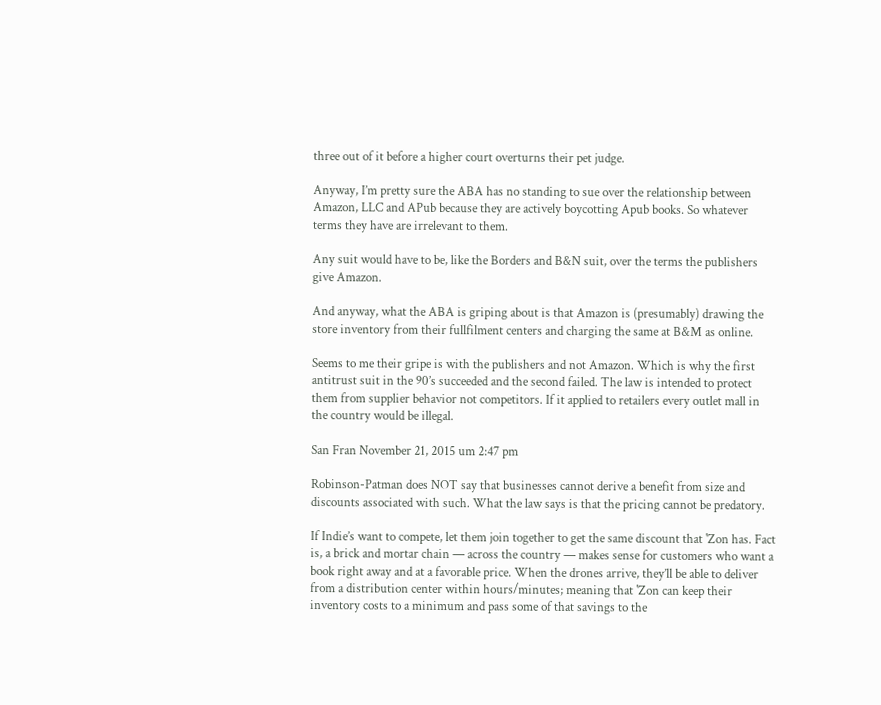three out of it before a higher court overturns their pet judge.

Anyway, I’m pretty sure the ABA has no standing to sue over the relationship between Amazon, LLC and APub because they are actively boycotting Apub books. So whatever terms they have are irrelevant to them.

Any suit would have to be, like the Borders and B&N suit, over the terms the publishers give Amazon.

And anyway, what the ABA is griping about is that Amazon is (presumably) drawing the store inventory from their fullfilment centers and charging the same at B&M as online.

Seems to me their gripe is with the publishers and not Amazon. Which is why the first antitrust suit in the 90’s succeeded and the second failed. The law is intended to protect them from supplier behavior not competitors. If it applied to retailers every outlet mall in the country would be illegal.

San Fran November 21, 2015 um 2:47 pm

Robinson-Patman does NOT say that businesses cannot derive a benefit from size and discounts associated with such. What the law says is that the pricing cannot be predatory.

If Indie’s want to compete, let them join together to get the same discount that 'Zon has. Fact is, a brick and mortar chain — across the country — makes sense for customers who want a book right away and at a favorable price. When the drones arrive, they’ll be able to deliver from a distribution center within hours/minutes; meaning that 'Zon can keep their inventory costs to a minimum and pass some of that savings to the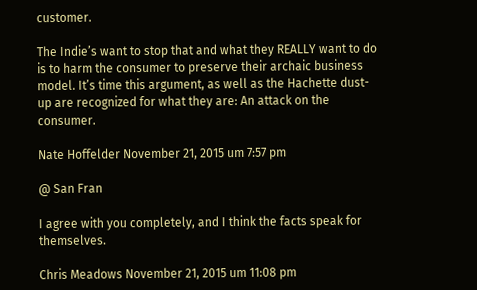customer.

The Indie’s want to stop that and what they REALLY want to do is to harm the consumer to preserve their archaic business model. It’s time this argument, as well as the Hachette dust-up are recognized for what they are: An attack on the consumer.

Nate Hoffelder November 21, 2015 um 7:57 pm

@ San Fran

I agree with you completely, and I think the facts speak for themselves.

Chris Meadows November 21, 2015 um 11:08 pm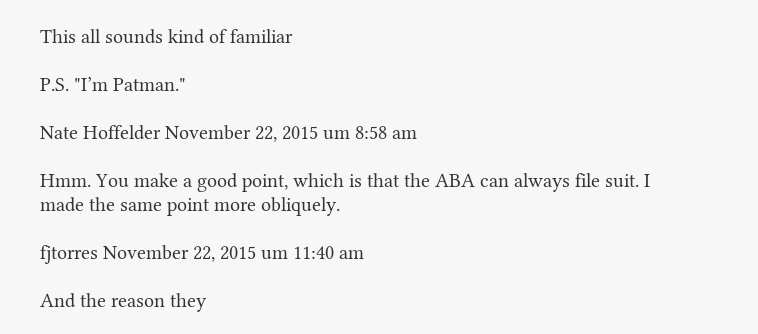This all sounds kind of familiar

P.S. "I’m Patman."

Nate Hoffelder November 22, 2015 um 8:58 am

Hmm. You make a good point, which is that the ABA can always file suit. I made the same point more obliquely.

fjtorres November 22, 2015 um 11:40 am

And the reason they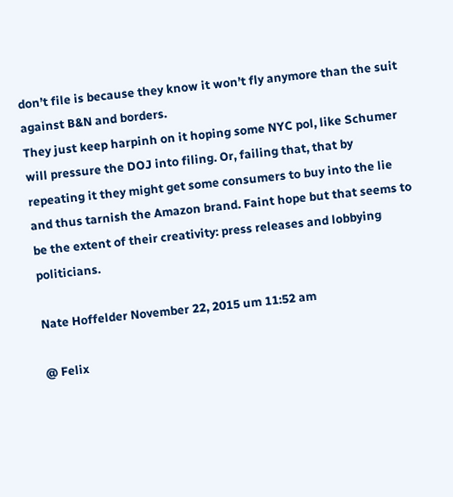don’t file is because they know it won’t fly anymore than the suit against B&N and borders.
They just keep harpinh on it hoping some NYC pol, like Schumer will pressure the DOJ into filing. Or, failing that, that by repeating it they might get some consumers to buy into the lie and thus tarnish the Amazon brand. Faint hope but that seems to be the extent of their creativity: press releases and lobbying politicians.

Nate Hoffelder November 22, 2015 um 11:52 am

@ Felix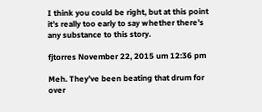I think you could be right, but at this point it’s really too early to say whether there’s any substance to this story.

fjtorres November 22, 2015 um 12:36 pm

Meh. They’ve been beating that drum for over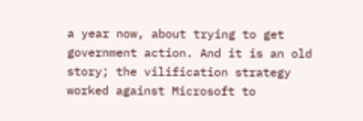a year now, about trying to get government action. And it is an old story; the vilification strategy worked against Microsoft to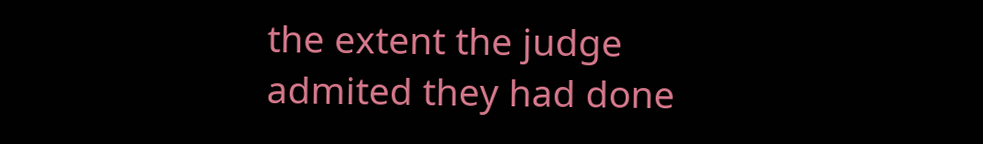the extent the judge admited they had done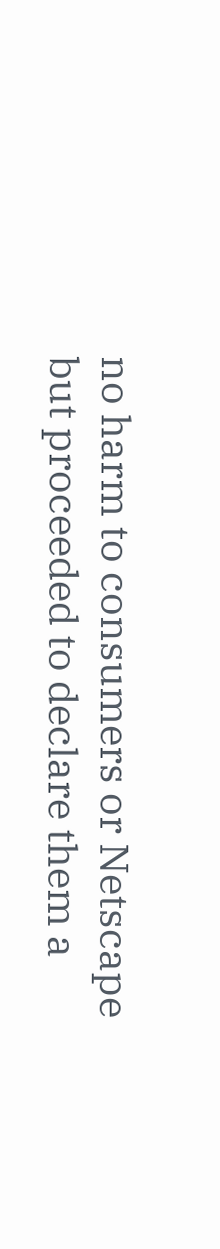no harm to consumers or Netscape but proceeded to declare them a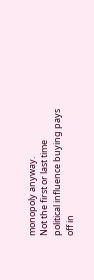monopoly anyway.
Not the first or last time political influence buying pays off in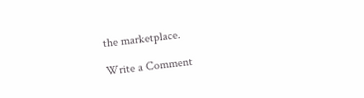the marketplace.

Write a Comment